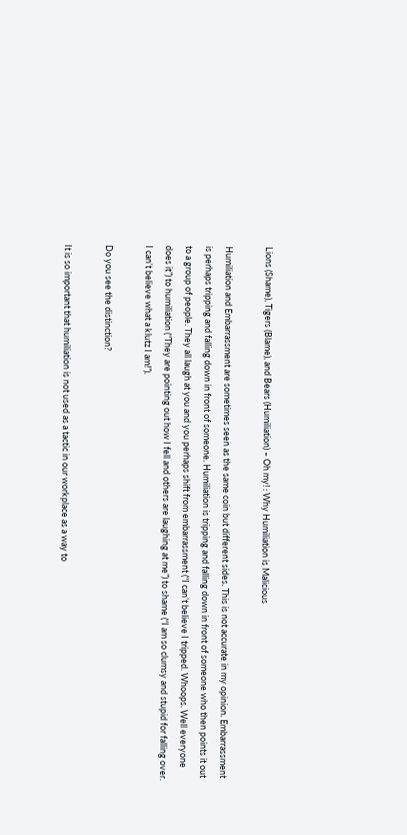Lions (Shame), Tigers (Blame), and Bears (Humiliation) – Oh my! : Why Humiliation is Malicious

Humiliation and Embarrassment are sometimes seen as the same coin but different sides. This is not accurate in my opinion. Embarrassment is perhaps tripping and falling down in front of someone. Humiliation is tripping and falling down in front of someone who then points it out to a group of people. They all laugh at you and you perhaps shift from embarrassment (“I can’t believe I tripped. Whoops. Well everyone does it”) to humiliation (“They are pointing out how I fell and others are laughing at me”) to shame (“I am so clumsy and stupid for falling over. I can’t believe what a klutz I am!”).

Do you see the distinction?

It is so important that humiliation is not used as a tactic in our workplace as a way to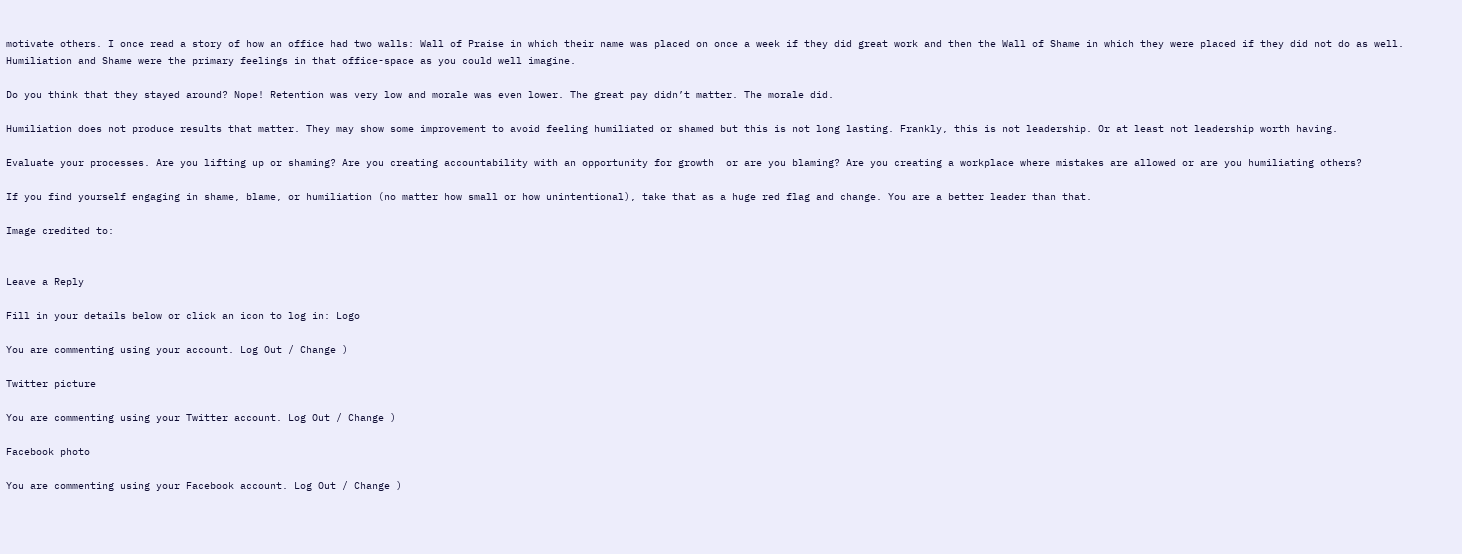motivate others. I once read a story of how an office had two walls: Wall of Praise in which their name was placed on once a week if they did great work and then the Wall of Shame in which they were placed if they did not do as well. Humiliation and Shame were the primary feelings in that office-space as you could well imagine.

Do you think that they stayed around? Nope! Retention was very low and morale was even lower. The great pay didn’t matter. The morale did.

Humiliation does not produce results that matter. They may show some improvement to avoid feeling humiliated or shamed but this is not long lasting. Frankly, this is not leadership. Or at least not leadership worth having.

Evaluate your processes. Are you lifting up or shaming? Are you creating accountability with an opportunity for growth  or are you blaming? Are you creating a workplace where mistakes are allowed or are you humiliating others?

If you find yourself engaging in shame, blame, or humiliation (no matter how small or how unintentional), take that as a huge red flag and change. You are a better leader than that.

Image credited to:


Leave a Reply

Fill in your details below or click an icon to log in: Logo

You are commenting using your account. Log Out / Change )

Twitter picture

You are commenting using your Twitter account. Log Out / Change )

Facebook photo

You are commenting using your Facebook account. Log Out / Change )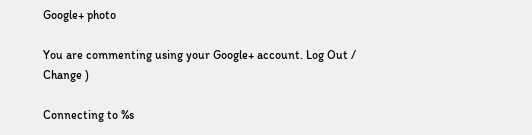Google+ photo

You are commenting using your Google+ account. Log Out / Change )

Connecting to %s